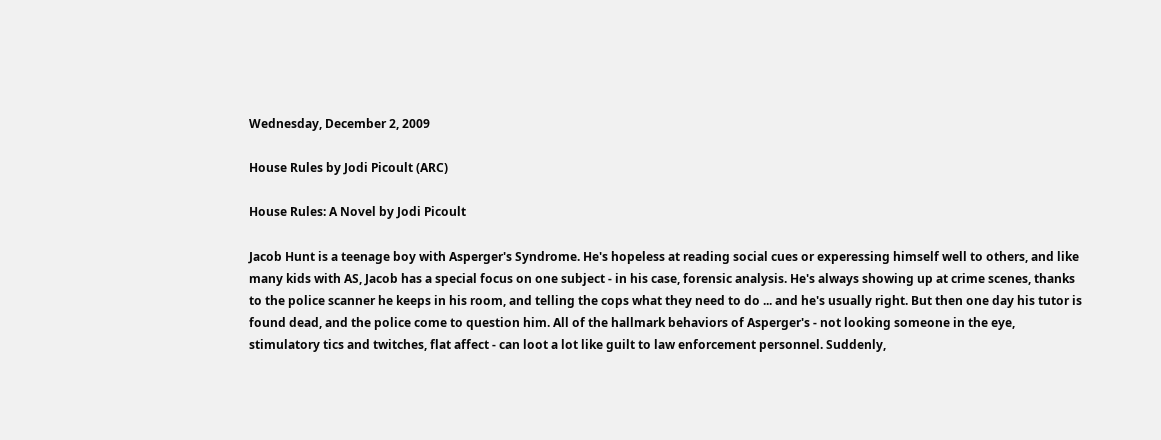Wednesday, December 2, 2009

House Rules by Jodi Picoult (ARC)

House Rules: A Novel by Jodi Picoult

Jacob Hunt is a teenage boy with Asperger's Syndrome. He's hopeless at reading social cues or experessing himself well to others, and like many kids with AS, Jacob has a special focus on one subject - in his case, forensic analysis. He's always showing up at crime scenes, thanks to the police scanner he keeps in his room, and telling the cops what they need to do ... and he's usually right. But then one day his tutor is found dead, and the police come to question him. All of the hallmark behaviors of Asperger's - not looking someone in the eye, stimulatory tics and twitches, flat affect - can loot a lot like guilt to law enforcement personnel. Suddenly,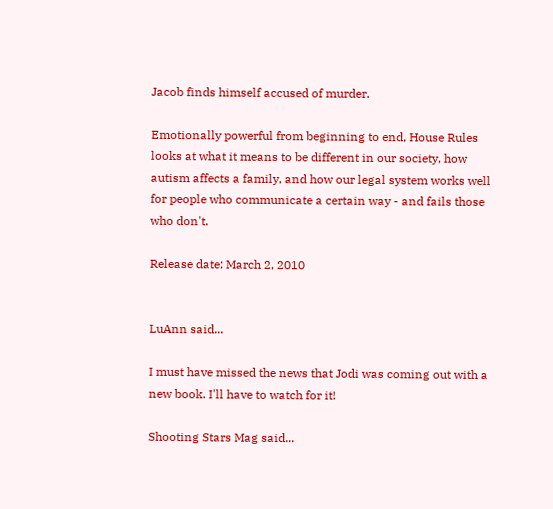Jacob finds himself accused of murder.

Emotionally powerful from beginning to end, House Rules looks at what it means to be different in our society, how autism affects a family, and how our legal system works well for people who communicate a certain way - and fails those who don't.

Release date: March 2, 2010


LuAnn said...

I must have missed the news that Jodi was coming out with a new book. I'll have to watch for it!

Shooting Stars Mag said...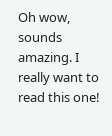Oh wow, sounds amazing. I really want to read this one!